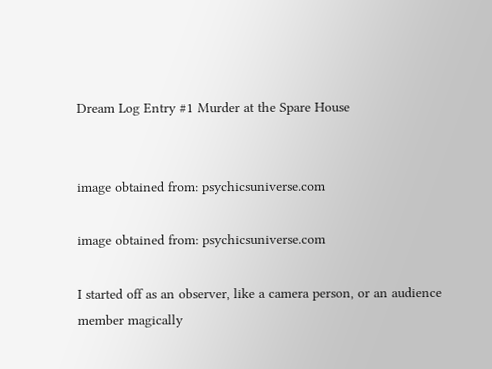Dream Log Entry #1 Murder at the Spare House


image obtained from: psychicsuniverse.com

image obtained from: psychicsuniverse.com

I started off as an observer, like a camera person, or an audience member magically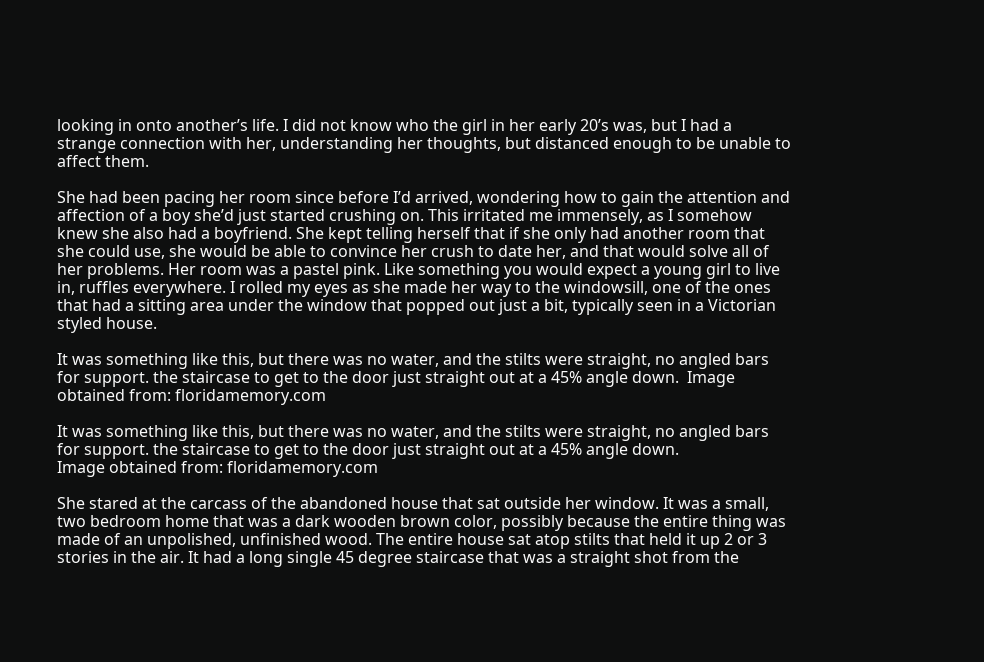looking in onto another’s life. I did not know who the girl in her early 20’s was, but I had a strange connection with her, understanding her thoughts, but distanced enough to be unable to affect them.

She had been pacing her room since before I’d arrived, wondering how to gain the attention and affection of a boy she’d just started crushing on. This irritated me immensely, as I somehow knew she also had a boyfriend. She kept telling herself that if she only had another room that she could use, she would be able to convince her crush to date her, and that would solve all of her problems. Her room was a pastel pink. Like something you would expect a young girl to live in, ruffles everywhere. I rolled my eyes as she made her way to the windowsill, one of the ones that had a sitting area under the window that popped out just a bit, typically seen in a Victorian styled house.

It was something like this, but there was no water, and the stilts were straight, no angled bars for support. the staircase to get to the door just straight out at a 45% angle down.  Image obtained from: floridamemory.com

It was something like this, but there was no water, and the stilts were straight, no angled bars for support. the staircase to get to the door just straight out at a 45% angle down.
Image obtained from: floridamemory.com

She stared at the carcass of the abandoned house that sat outside her window. It was a small, two bedroom home that was a dark wooden brown color, possibly because the entire thing was made of an unpolished, unfinished wood. The entire house sat atop stilts that held it up 2 or 3 stories in the air. It had a long single 45 degree staircase that was a straight shot from the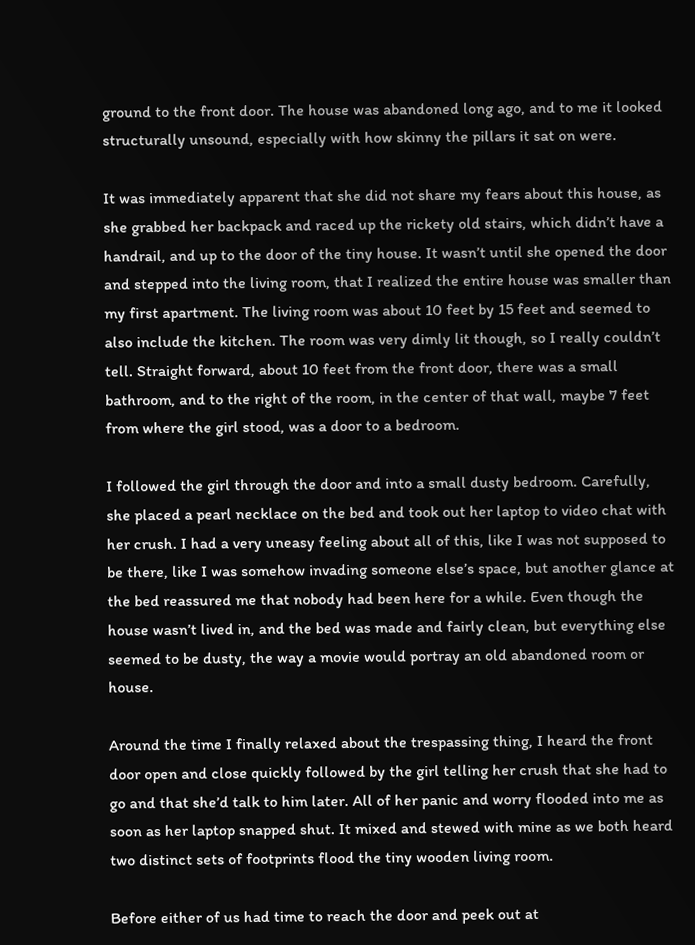ground to the front door. The house was abandoned long ago, and to me it looked structurally unsound, especially with how skinny the pillars it sat on were.

It was immediately apparent that she did not share my fears about this house, as she grabbed her backpack and raced up the rickety old stairs, which didn’t have a handrail, and up to the door of the tiny house. It wasn’t until she opened the door and stepped into the living room, that I realized the entire house was smaller than my first apartment. The living room was about 10 feet by 15 feet and seemed to also include the kitchen. The room was very dimly lit though, so I really couldn’t tell. Straight forward, about 10 feet from the front door, there was a small bathroom, and to the right of the room, in the center of that wall, maybe 7 feet from where the girl stood, was a door to a bedroom.

I followed the girl through the door and into a small dusty bedroom. Carefully, she placed a pearl necklace on the bed and took out her laptop to video chat with her crush. I had a very uneasy feeling about all of this, like I was not supposed to be there, like I was somehow invading someone else’s space, but another glance at the bed reassured me that nobody had been here for a while. Even though the house wasn’t lived in, and the bed was made and fairly clean, but everything else seemed to be dusty, the way a movie would portray an old abandoned room or house.

Around the time I finally relaxed about the trespassing thing, I heard the front door open and close quickly followed by the girl telling her crush that she had to go and that she’d talk to him later. All of her panic and worry flooded into me as soon as her laptop snapped shut. It mixed and stewed with mine as we both heard two distinct sets of footprints flood the tiny wooden living room.

Before either of us had time to reach the door and peek out at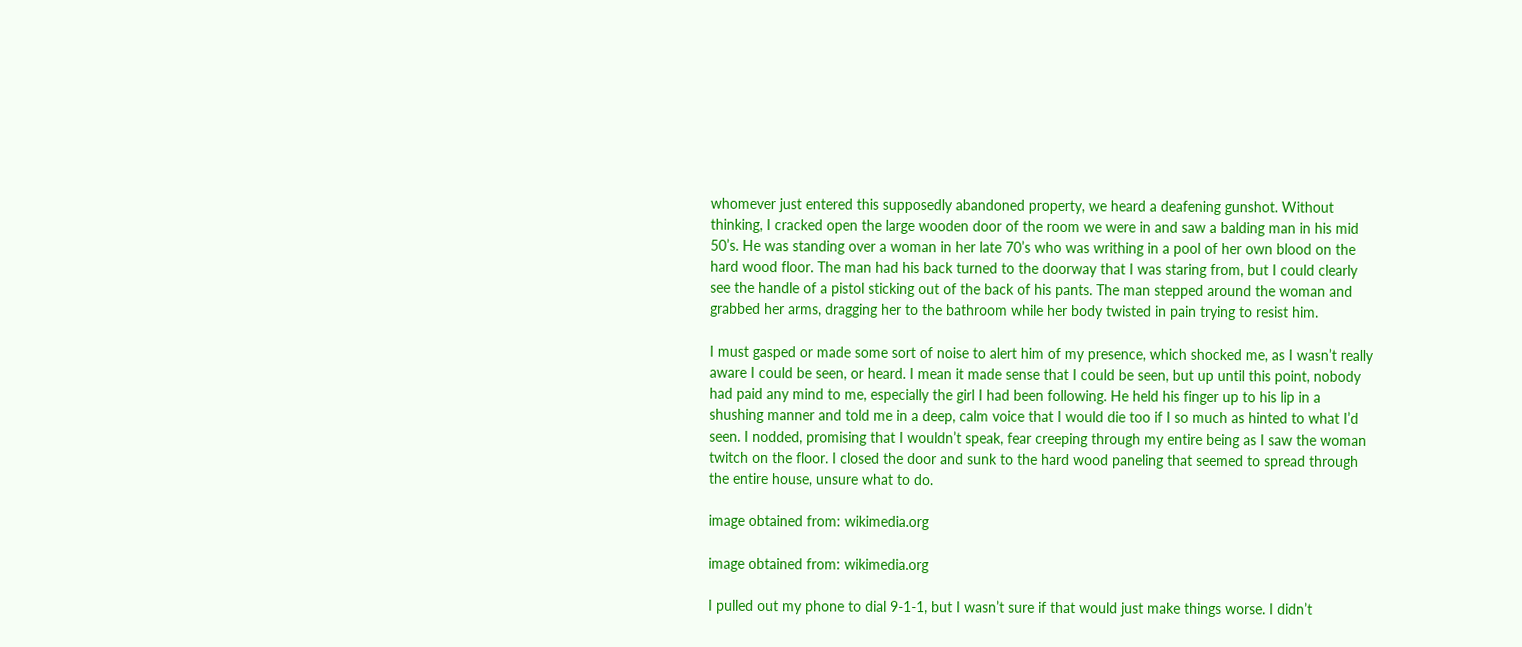whomever just entered this supposedly abandoned property, we heard a deafening gunshot. Without thinking, I cracked open the large wooden door of the room we were in and saw a balding man in his mid 50’s. He was standing over a woman in her late 70’s who was writhing in a pool of her own blood on the hard wood floor. The man had his back turned to the doorway that I was staring from, but I could clearly see the handle of a pistol sticking out of the back of his pants. The man stepped around the woman and grabbed her arms, dragging her to the bathroom while her body twisted in pain trying to resist him.

I must gasped or made some sort of noise to alert him of my presence, which shocked me, as I wasn’t really aware I could be seen, or heard. I mean it made sense that I could be seen, but up until this point, nobody had paid any mind to me, especially the girl I had been following. He held his finger up to his lip in a shushing manner and told me in a deep, calm voice that I would die too if I so much as hinted to what I’d seen. I nodded, promising that I wouldn’t speak, fear creeping through my entire being as I saw the woman twitch on the floor. I closed the door and sunk to the hard wood paneling that seemed to spread through the entire house, unsure what to do.

image obtained from: wikimedia.org

image obtained from: wikimedia.org

I pulled out my phone to dial 9-1-1, but I wasn’t sure if that would just make things worse. I didn’t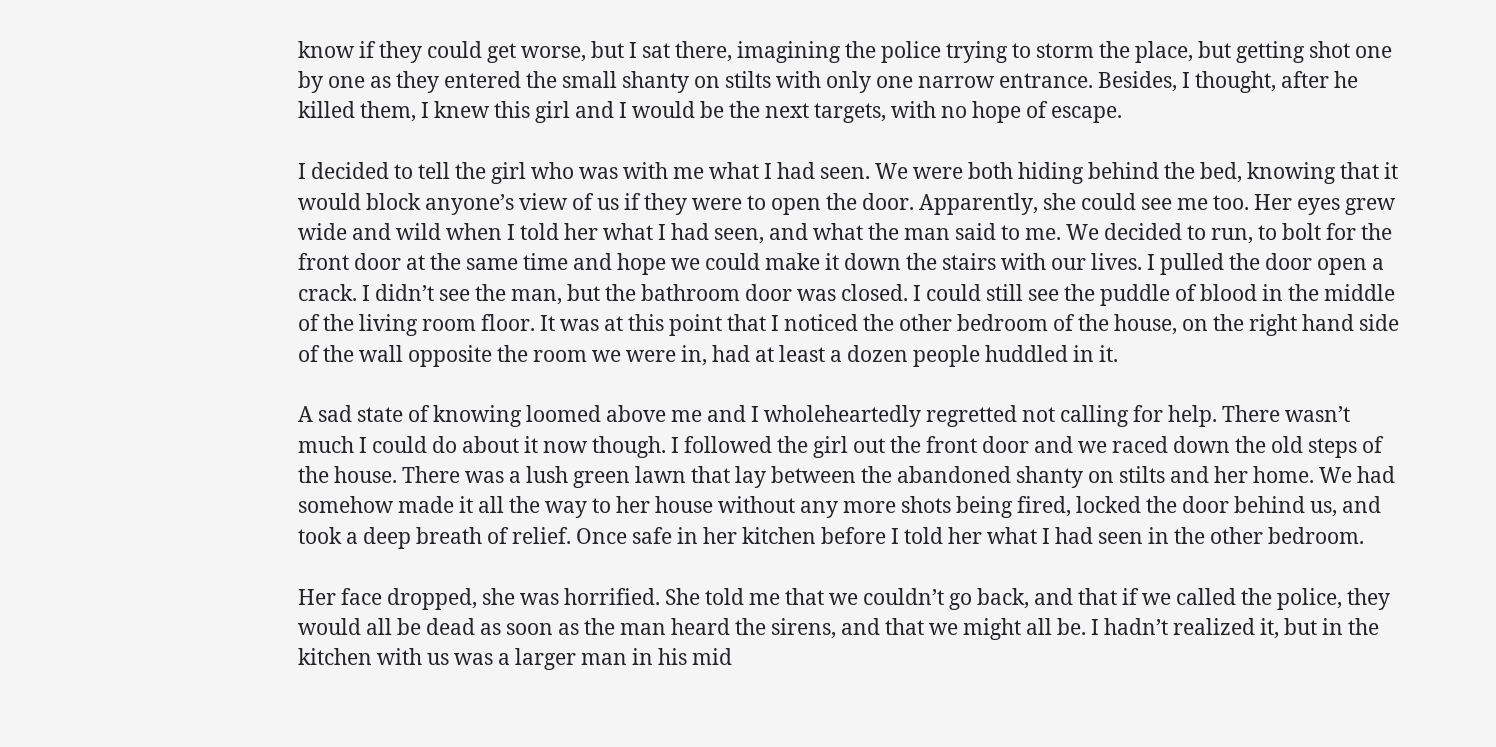know if they could get worse, but I sat there, imagining the police trying to storm the place, but getting shot one by one as they entered the small shanty on stilts with only one narrow entrance. Besides, I thought, after he killed them, I knew this girl and I would be the next targets, with no hope of escape.

I decided to tell the girl who was with me what I had seen. We were both hiding behind the bed, knowing that it would block anyone’s view of us if they were to open the door. Apparently, she could see me too. Her eyes grew wide and wild when I told her what I had seen, and what the man said to me. We decided to run, to bolt for the front door at the same time and hope we could make it down the stairs with our lives. I pulled the door open a crack. I didn’t see the man, but the bathroom door was closed. I could still see the puddle of blood in the middle of the living room floor. It was at this point that I noticed the other bedroom of the house, on the right hand side of the wall opposite the room we were in, had at least a dozen people huddled in it.

A sad state of knowing loomed above me and I wholeheartedly regretted not calling for help. There wasn’t much I could do about it now though. I followed the girl out the front door and we raced down the old steps of the house. There was a lush green lawn that lay between the abandoned shanty on stilts and her home. We had somehow made it all the way to her house without any more shots being fired, locked the door behind us, and took a deep breath of relief. Once safe in her kitchen before I told her what I had seen in the other bedroom.

Her face dropped, she was horrified. She told me that we couldn’t go back, and that if we called the police, they would all be dead as soon as the man heard the sirens, and that we might all be. I hadn’t realized it, but in the kitchen with us was a larger man in his mid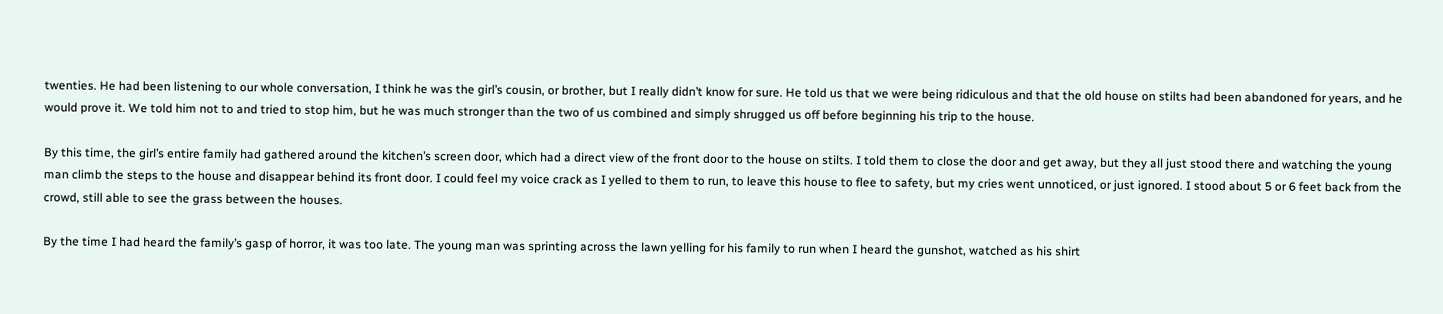twenties. He had been listening to our whole conversation, I think he was the girl’s cousin, or brother, but I really didn’t know for sure. He told us that we were being ridiculous and that the old house on stilts had been abandoned for years, and he would prove it. We told him not to and tried to stop him, but he was much stronger than the two of us combined and simply shrugged us off before beginning his trip to the house.

By this time, the girl’s entire family had gathered around the kitchen’s screen door, which had a direct view of the front door to the house on stilts. I told them to close the door and get away, but they all just stood there and watching the young man climb the steps to the house and disappear behind its front door. I could feel my voice crack as I yelled to them to run, to leave this house to flee to safety, but my cries went unnoticed, or just ignored. I stood about 5 or 6 feet back from the crowd, still able to see the grass between the houses.

By the time I had heard the family’s gasp of horror, it was too late. The young man was sprinting across the lawn yelling for his family to run when I heard the gunshot, watched as his shirt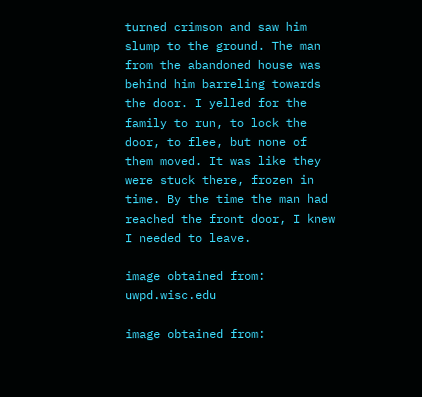turned crimson and saw him slump to the ground. The man from the abandoned house was behind him barreling towards the door. I yelled for the family to run, to lock the door, to flee, but none of them moved. It was like they were stuck there, frozen in time. By the time the man had reached the front door, I knew I needed to leave.

image obtained from: uwpd.wisc.edu

image obtained from: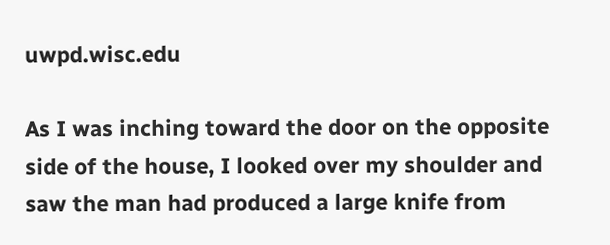uwpd.wisc.edu

As I was inching toward the door on the opposite side of the house, I looked over my shoulder and saw the man had produced a large knife from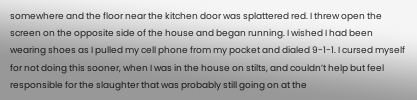somewhere and the floor near the kitchen door was splattered red. I threw open the screen on the opposite side of the house and began running. I wished I had been wearing shoes as I pulled my cell phone from my pocket and dialed 9-1-1. I cursed myself for not doing this sooner, when I was in the house on stilts, and couldn’t help but feel responsible for the slaughter that was probably still going on at the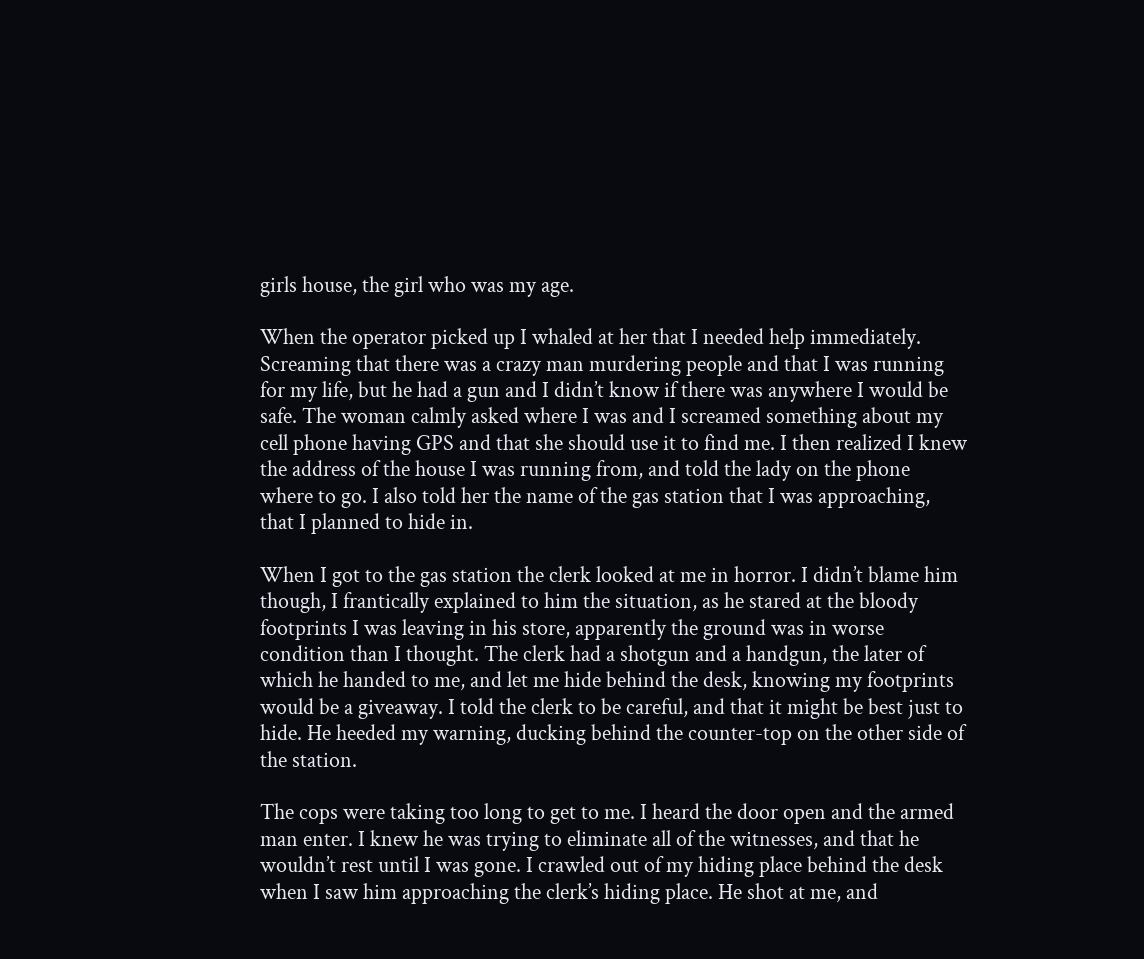girls house, the girl who was my age.

When the operator picked up I whaled at her that I needed help immediately. Screaming that there was a crazy man murdering people and that I was running for my life, but he had a gun and I didn’t know if there was anywhere I would be safe. The woman calmly asked where I was and I screamed something about my cell phone having GPS and that she should use it to find me. I then realized I knew the address of the house I was running from, and told the lady on the phone where to go. I also told her the name of the gas station that I was approaching, that I planned to hide in.

When I got to the gas station the clerk looked at me in horror. I didn’t blame him though, I frantically explained to him the situation, as he stared at the bloody footprints I was leaving in his store, apparently the ground was in worse condition than I thought. The clerk had a shotgun and a handgun, the later of which he handed to me, and let me hide behind the desk, knowing my footprints would be a giveaway. I told the clerk to be careful, and that it might be best just to hide. He heeded my warning, ducking behind the counter-top on the other side of the station.

The cops were taking too long to get to me. I heard the door open and the armed man enter. I knew he was trying to eliminate all of the witnesses, and that he wouldn’t rest until I was gone. I crawled out of my hiding place behind the desk when I saw him approaching the clerk’s hiding place. He shot at me, and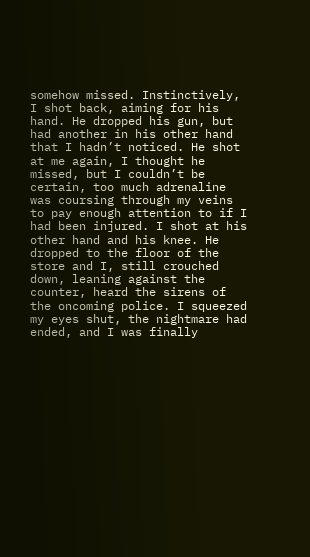somehow missed. Instinctively, I shot back, aiming for his hand. He dropped his gun, but had another in his other hand that I hadn’t noticed. He shot at me again, I thought he missed, but I couldn’t be certain, too much adrenaline was coursing through my veins to pay enough attention to if I had been injured. I shot at his other hand and his knee. He dropped to the floor of the store and I, still crouched down, leaning against the counter, heard the sirens of the oncoming police. I squeezed my eyes shut, the nightmare had ended, and I was finally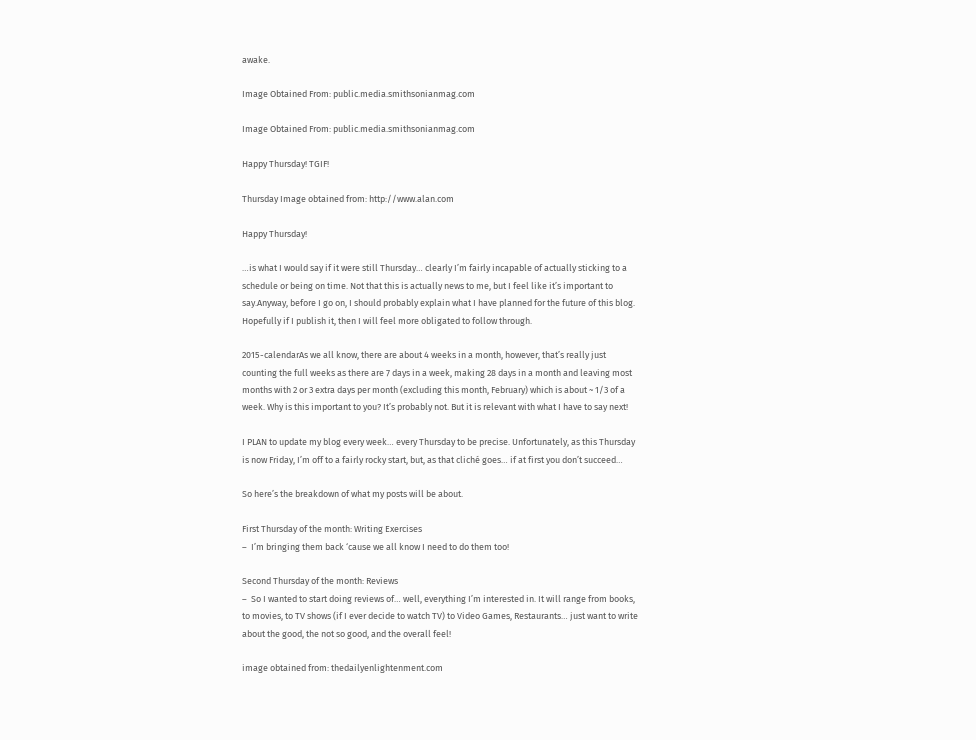awake.

Image Obtained From: public.media.smithsonianmag.com

Image Obtained From: public.media.smithsonianmag.com

Happy Thursday! TGIF!

Thursday Image obtained from: http://www.alan.com

Happy Thursday!

…is what I would say if it were still Thursday… clearly I’m fairly incapable of actually sticking to a schedule or being on time. Not that this is actually news to me, but I feel like it’s important to say.Anyway, before I go on, I should probably explain what I have planned for the future of this blog. Hopefully if I publish it, then I will feel more obligated to follow through.

2015-calendarAs we all know, there are about 4 weeks in a month, however, that’s really just counting the full weeks as there are 7 days in a week, making 28 days in a month and leaving most months with 2 or 3 extra days per month (excluding this month, February) which is about ~ 1/3 of a week. Why is this important to you? It’s probably not. But it is relevant with what I have to say next!

I PLAN to update my blog every week… every Thursday to be precise. Unfortunately, as this Thursday is now Friday, I’m off to a fairly rocky start, but, as that cliché goes… if at first you don’t succeed…

So here’s the breakdown of what my posts will be about.

First Thursday of the month: Writing Exercises
–  I’m bringing them back ‘cause we all know I need to do them too!

Second Thursday of the month: Reviews
–  So I wanted to start doing reviews of… well, everything I’m interested in. It will range from books, to movies, to TV shows (if I ever decide to watch TV) to Video Games, Restaurants… just want to write about the good, the not so good, and the overall feel!

image obtained from: thedailyenlightenment.com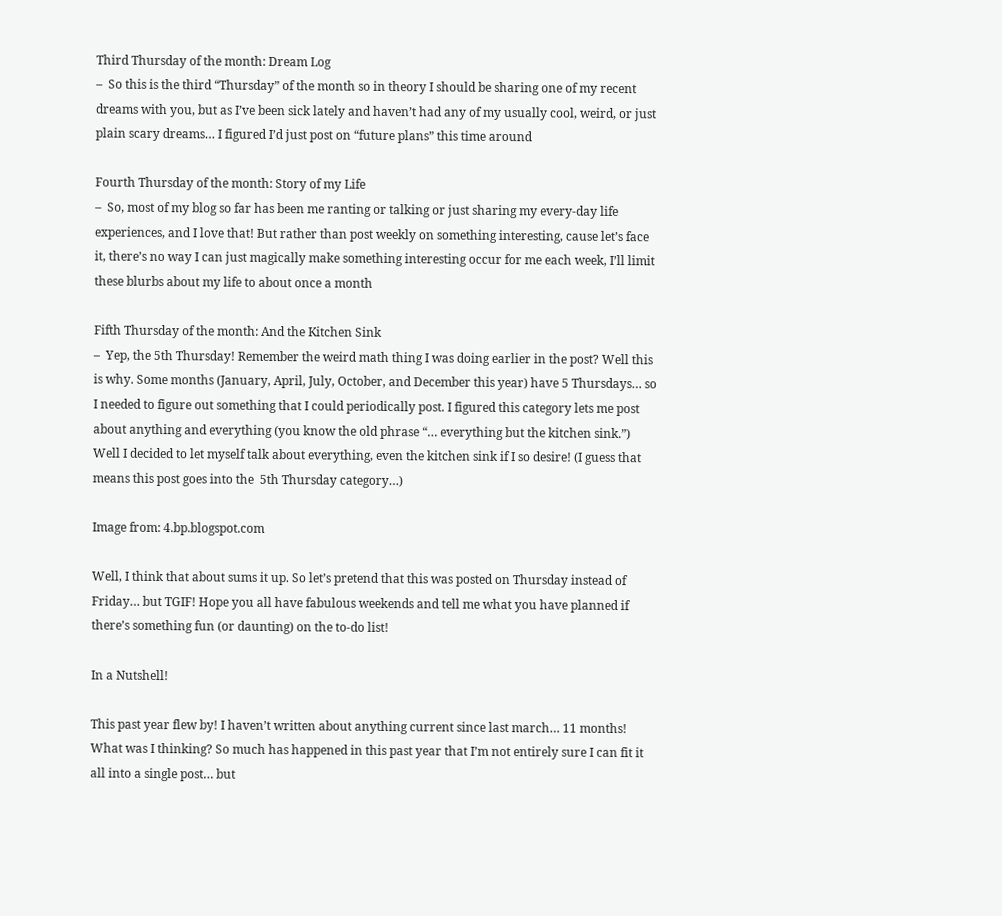Third Thursday of the month: Dream Log
–  So this is the third “Thursday” of the month so in theory I should be sharing one of my recent dreams with you, but as I’ve been sick lately and haven’t had any of my usually cool, weird, or just plain scary dreams… I figured I’d just post on “future plans” this time around

Fourth Thursday of the month: Story of my Life
–  So, most of my blog so far has been me ranting or talking or just sharing my every-day life experiences, and I love that! But rather than post weekly on something interesting, cause let’s face it, there’s no way I can just magically make something interesting occur for me each week, I’ll limit these blurbs about my life to about once a month

Fifth Thursday of the month: And the Kitchen Sink
–  Yep, the 5th Thursday! Remember the weird math thing I was doing earlier in the post? Well this is why. Some months (January, April, July, October, and December this year) have 5 Thursdays… so I needed to figure out something that I could periodically post. I figured this category lets me post about anything and everything (you know the old phrase “… everything but the kitchen sink.”) Well I decided to let myself talk about everything, even the kitchen sink if I so desire! (I guess that means this post goes into the  5th Thursday category…)

Image from: 4.bp.blogspot.com

Well, I think that about sums it up. So let’s pretend that this was posted on Thursday instead of Friday… but TGIF! Hope you all have fabulous weekends and tell me what you have planned if there’s something fun (or daunting) on the to-do list!

In a Nutshell!

This past year flew by! I haven’t written about anything current since last march… 11 months! What was I thinking? So much has happened in this past year that I’m not entirely sure I can fit it all into a single post… but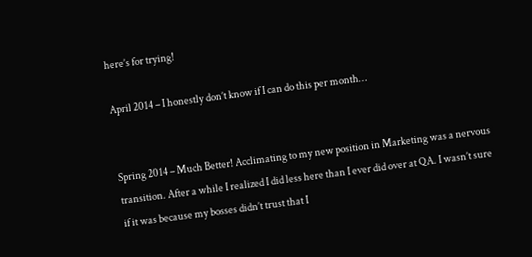here’s for trying!

April 2014 – I honestly don’t know if I can do this per month…


Spring 2014 – Much Better! Acclimating to my new position in Marketing was a nervous transition. After a while I realized I did less here than I ever did over at QA. I wasn’t sure if it was because my bosses didn’t trust that I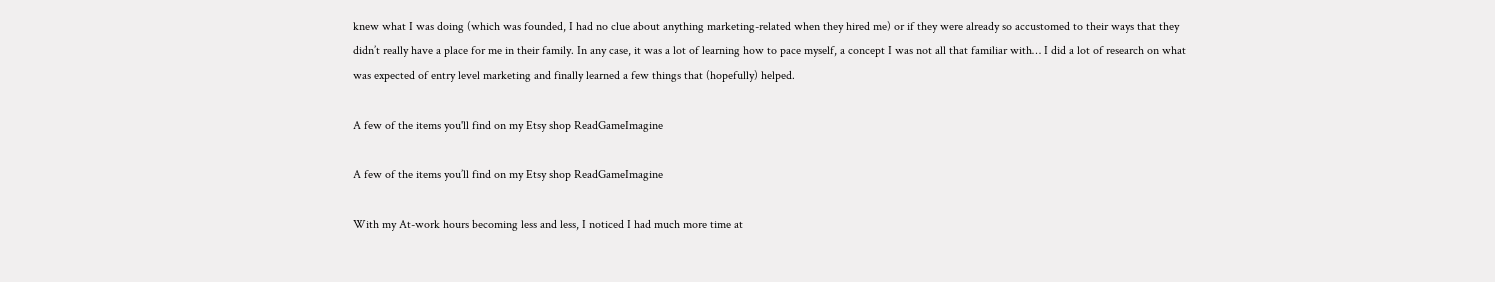knew what I was doing (which was founded, I had no clue about anything marketing-related when they hired me) or if they were already so accustomed to their ways that they didn’t really have a place for me in their family. In any case, it was a lot of learning how to pace myself, a concept I was not all that familiar with… I did a lot of research on what was expected of entry level marketing and finally learned a few things that (hopefully) helped.

A few of the items you'll find on my Etsy shop ReadGameImagine

A few of the items you’ll find on my Etsy shop ReadGameImagine

With my At-work hours becoming less and less, I noticed I had much more time at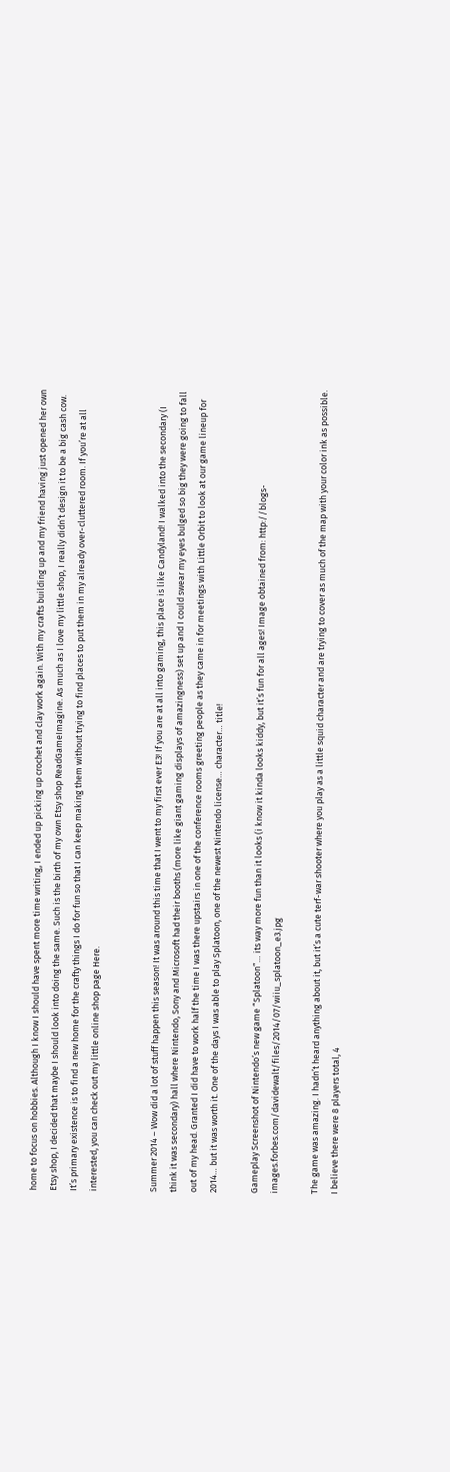home to focus on hobbies. Although I know I should have spent more time writing, I ended up picking up crochet and clay work again. With my crafts building up and my friend having just opened her own Etsy shop, I decided that maybe I should look into doing the same. Such is the birth of my own Etsy shop ReadGameImagine. As much as I love my little shop, I really didn’t design it to be a big cash cow. It’s primary existence is to find a new home for the crafty things I do for fun so that I can keep making them without trying to find places to put them in my already over-cluttered room. If you’re at all interested, you can check out my little online shop page Here.


Summer 2014 – Wow did a lot of stuff happen this season! It was around this time that I went to my first ever E3! If you are at all into gaming, this place is like Candyland! I walked into the secondary (I think it was secondary) hall where Nintendo, Sony and Microsoft had their booths (more like giant gaming displays of amazingness) set up and I could swear my eyes bulged so big they were going to fall out of my head. Granted I did have to work half the time I was there upstairs in one of the conference rooms greeting people as they came in for meetings with Little Orbit to look at our game lineup for 2014… but it was worth it. One of the days I was able to play Splatoon, one of the newest Nintendo license… character… title!

Gameplay Screenshot of Nintendo’s new game “Splatoon”… its way more fun than it looks (i know it kinda looks kiddy, but it’s fun for all ages! Image obtained from: http://blogs-images.forbes.com/davidewalt/files/2014/07/wiiu_splatoon_e3.jpg

The game was amazing. I hadn’t heard anything about it, but it’s a cute terf-war shooter where you play as a little squid character and are trying to cover as much of the map with your color ink as possible. I believe there were 8 players total, 4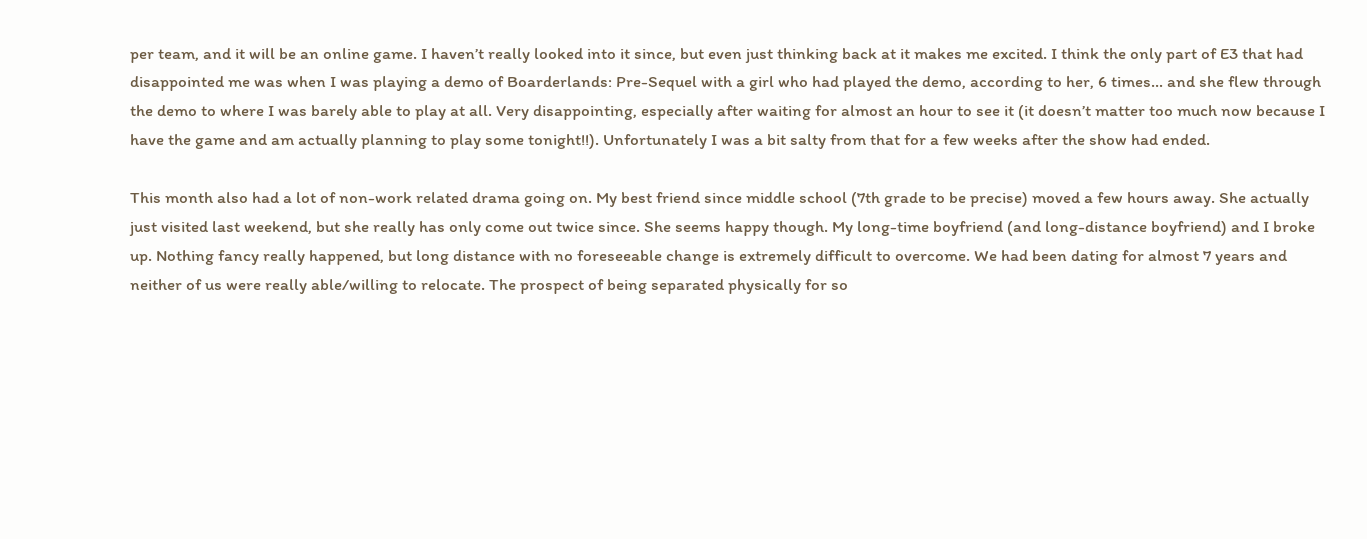per team, and it will be an online game. I haven’t really looked into it since, but even just thinking back at it makes me excited. I think the only part of E3 that had disappointed me was when I was playing a demo of Boarderlands: Pre-Sequel with a girl who had played the demo, according to her, 6 times… and she flew through the demo to where I was barely able to play at all. Very disappointing, especially after waiting for almost an hour to see it (it doesn’t matter too much now because I have the game and am actually planning to play some tonight!!). Unfortunately I was a bit salty from that for a few weeks after the show had ended.

This month also had a lot of non-work related drama going on. My best friend since middle school (7th grade to be precise) moved a few hours away. She actually just visited last weekend, but she really has only come out twice since. She seems happy though. My long-time boyfriend (and long-distance boyfriend) and I broke up. Nothing fancy really happened, but long distance with no foreseeable change is extremely difficult to overcome. We had been dating for almost 7 years and neither of us were really able/willing to relocate. The prospect of being separated physically for so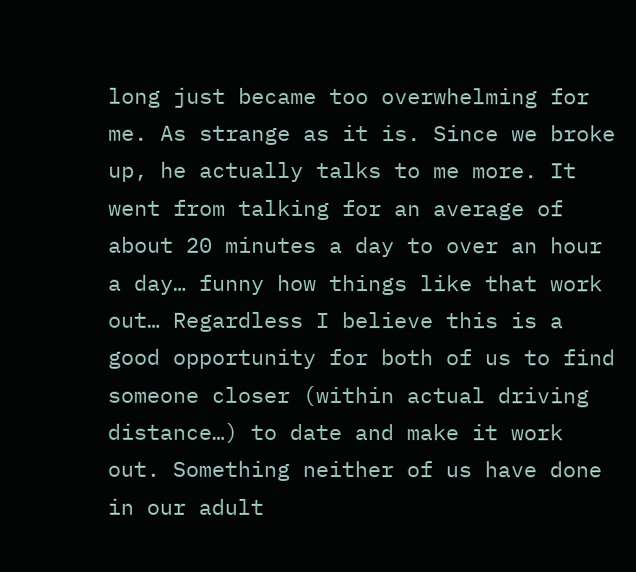long just became too overwhelming for me. As strange as it is. Since we broke up, he actually talks to me more. It went from talking for an average of about 20 minutes a day to over an hour a day… funny how things like that work out… Regardless I believe this is a good opportunity for both of us to find someone closer (within actual driving distance…) to date and make it work out. Something neither of us have done in our adult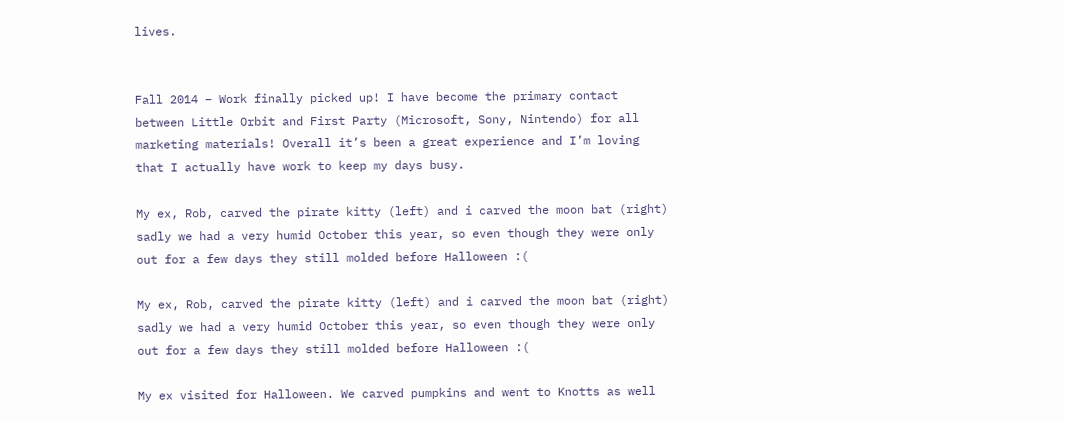lives.


Fall 2014 – Work finally picked up! I have become the primary contact between Little Orbit and First Party (Microsoft, Sony, Nintendo) for all marketing materials! Overall it’s been a great experience and I’m loving that I actually have work to keep my days busy.

My ex, Rob, carved the pirate kitty (left) and i carved the moon bat (right) sadly we had a very humid October this year, so even though they were only out for a few days they still molded before Halloween :(

My ex, Rob, carved the pirate kitty (left) and i carved the moon bat (right) sadly we had a very humid October this year, so even though they were only out for a few days they still molded before Halloween :(

My ex visited for Halloween. We carved pumpkins and went to Knotts as well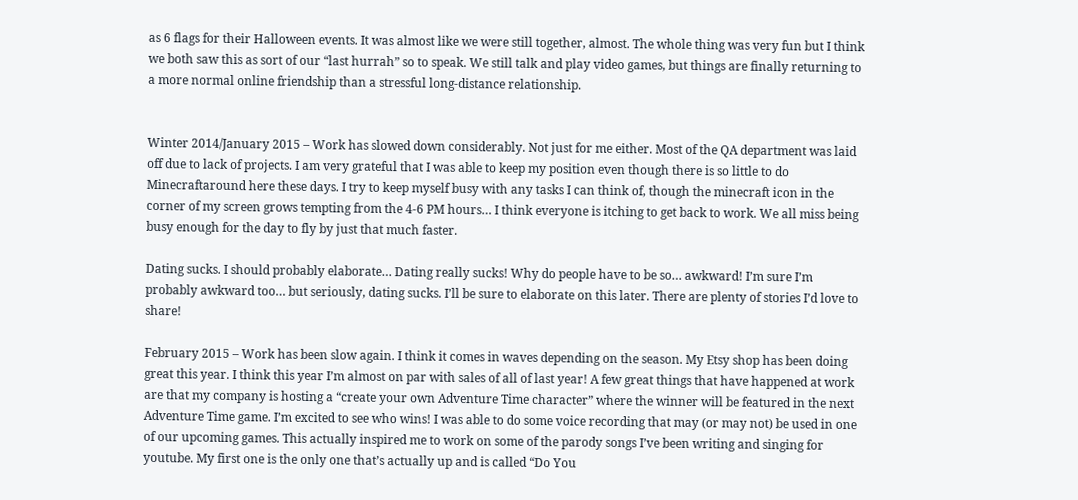as 6 flags for their Halloween events. It was almost like we were still together, almost. The whole thing was very fun but I think we both saw this as sort of our “last hurrah” so to speak. We still talk and play video games, but things are finally returning to a more normal online friendship than a stressful long-distance relationship.


Winter 2014/January 2015 – Work has slowed down considerably. Not just for me either. Most of the QA department was laid off due to lack of projects. I am very grateful that I was able to keep my position even though there is so little to do Minecraftaround here these days. I try to keep myself busy with any tasks I can think of, though the minecraft icon in the corner of my screen grows tempting from the 4-6 PM hours… I think everyone is itching to get back to work. We all miss being busy enough for the day to fly by just that much faster.

Dating sucks. I should probably elaborate… Dating really sucks! Why do people have to be so… awkward! I’m sure I’m probably awkward too… but seriously, dating sucks. I’ll be sure to elaborate on this later. There are plenty of stories I’d love to share!

February 2015 – Work has been slow again. I think it comes in waves depending on the season. My Etsy shop has been doing great this year. I think this year I’m almost on par with sales of all of last year! A few great things that have happened at work are that my company is hosting a “create your own Adventure Time character” where the winner will be featured in the next Adventure Time game. I’m excited to see who wins! I was able to do some voice recording that may (or may not) be used in one of our upcoming games. This actually inspired me to work on some of the parody songs I’ve been writing and singing for youtube. My first one is the only one that’s actually up and is called “Do You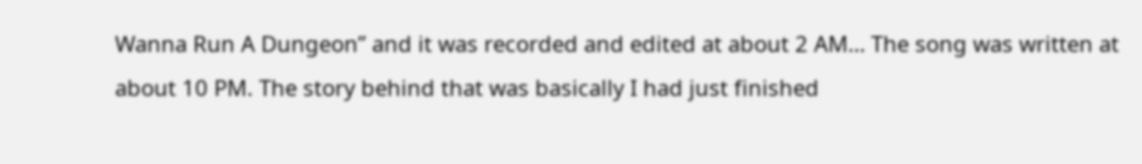Wanna Run A Dungeon” and it was recorded and edited at about 2 AM… The song was written at about 10 PM. The story behind that was basically I had just finished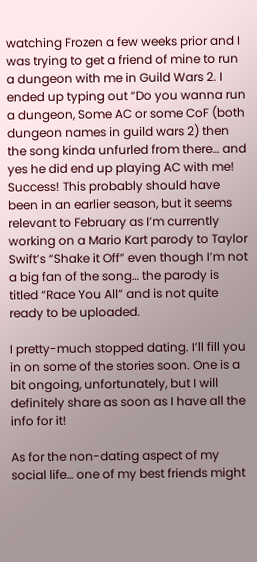watching Frozen a few weeks prior and I was trying to get a friend of mine to run a dungeon with me in Guild Wars 2. I ended up typing out “Do you wanna run a dungeon, Some AC or some CoF (both dungeon names in guild wars 2) then the song kinda unfurled from there… and yes he did end up playing AC with me! Success! This probably should have been in an earlier season, but it seems relevant to February as I’m currently working on a Mario Kart parody to Taylor Swift’s “Shake it Off” even though I’m not a big fan of the song… the parody is titled “Race You All” and is not quite ready to be uploaded.

I pretty-much stopped dating. I’ll fill you in on some of the stories soon. One is a bit ongoing, unfortunately, but I will definitely share as soon as I have all the info for it!

As for the non-dating aspect of my social life… one of my best friends might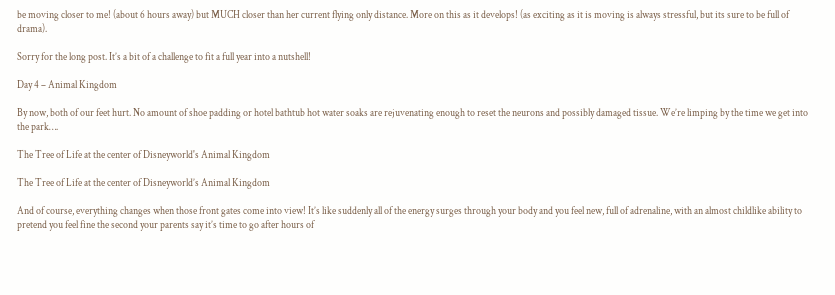be moving closer to me! (about 6 hours away) but MUCH closer than her current flying only distance. More on this as it develops! (as exciting as it is moving is always stressful, but its sure to be full of drama).

Sorry for the long post. It’s a bit of a challenge to fit a full year into a nutshell!

Day 4 – Animal Kingdom

By now, both of our feet hurt. No amount of shoe padding or hotel bathtub hot water soaks are rejuvenating enough to reset the neurons and possibly damaged tissue. We’re limping by the time we get into the park….

The Tree of Life at the center of Disneyworld's Animal Kingdom

The Tree of Life at the center of Disneyworld’s Animal Kingdom

And of course, everything changes when those front gates come into view! It’s like suddenly all of the energy surges through your body and you feel new, full of adrenaline, with an almost childlike ability to pretend you feel fine the second your parents say it’s time to go after hours of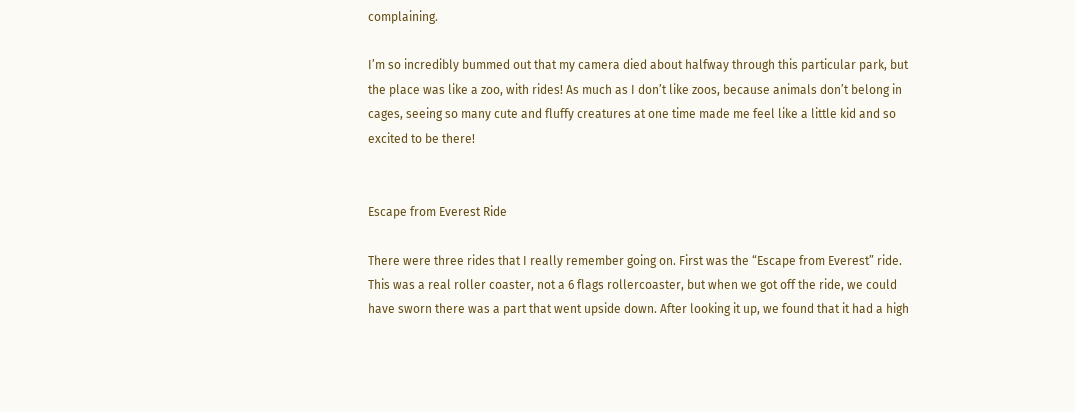complaining.

I’m so incredibly bummed out that my camera died about halfway through this particular park, but the place was like a zoo, with rides! As much as I don’t like zoos, because animals don’t belong in cages, seeing so many cute and fluffy creatures at one time made me feel like a little kid and so excited to be there!


Escape from Everest Ride

There were three rides that I really remember going on. First was the “Escape from Everest” ride. This was a real roller coaster, not a 6 flags rollercoaster, but when we got off the ride, we could have sworn there was a part that went upside down. After looking it up, we found that it had a high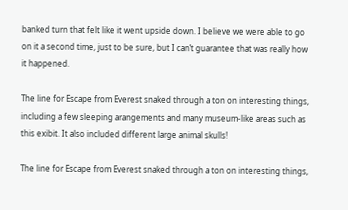banked turn that felt like it went upside down. I believe we were able to go on it a second time, just to be sure, but I can’t guarantee that was really how it happened.

The line for Escape from Everest snaked through a ton on interesting things, including a few sleeping arangements and many museum-like areas such as this exibit. It also included different large animal skulls!

The line for Escape from Everest snaked through a ton on interesting things,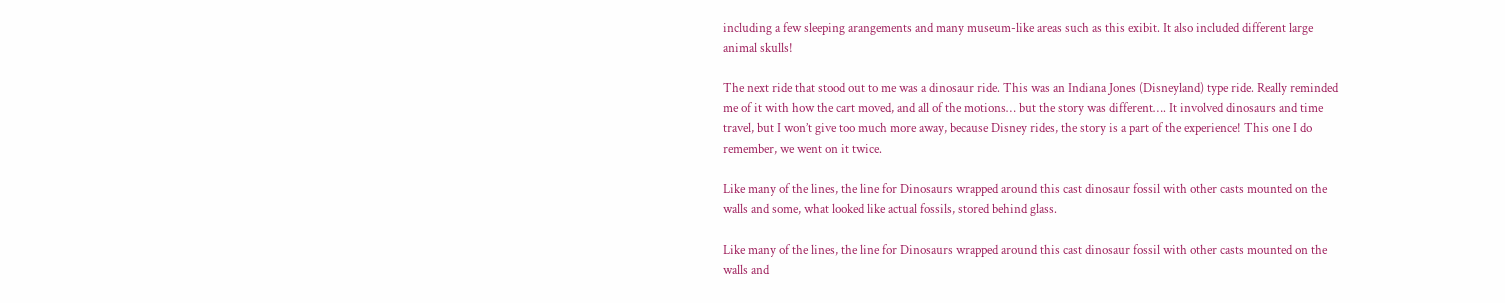including a few sleeping arangements and many museum-like areas such as this exibit. It also included different large animal skulls!

The next ride that stood out to me was a dinosaur ride. This was an Indiana Jones (Disneyland) type ride. Really reminded me of it with how the cart moved, and all of the motions… but the story was different…. It involved dinosaurs and time travel, but I won’t give too much more away, because Disney rides, the story is a part of the experience! This one I do remember, we went on it twice.

Like many of the lines, the line for Dinosaurs wrapped around this cast dinosaur fossil with other casts mounted on the walls and some, what looked like actual fossils, stored behind glass.

Like many of the lines, the line for Dinosaurs wrapped around this cast dinosaur fossil with other casts mounted on the walls and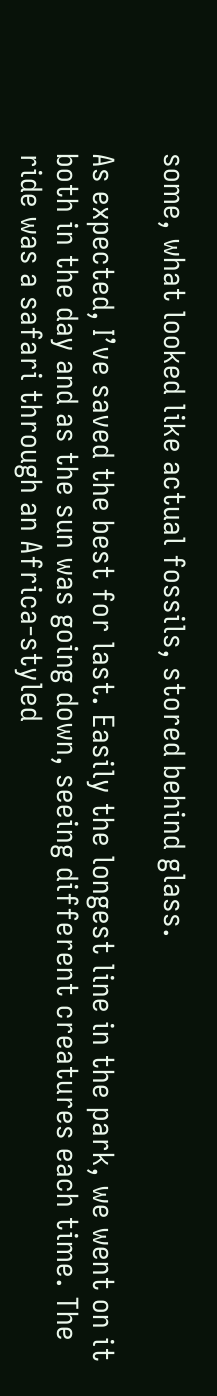some, what looked like actual fossils, stored behind glass.

As expected, I’ve saved the best for last. Easily the longest line in the park, we went on it both in the day and as the sun was going down, seeing different creatures each time. The ride was a safari through an Africa-styled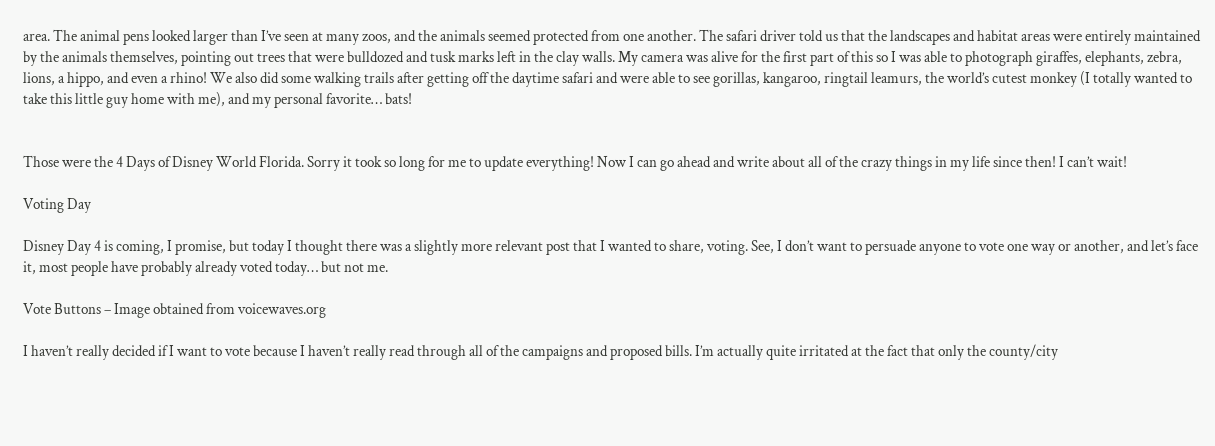area. The animal pens looked larger than I’ve seen at many zoos, and the animals seemed protected from one another. The safari driver told us that the landscapes and habitat areas were entirely maintained by the animals themselves, pointing out trees that were bulldozed and tusk marks left in the clay walls. My camera was alive for the first part of this so I was able to photograph giraffes, elephants, zebra, lions, a hippo, and even a rhino! We also did some walking trails after getting off the daytime safari and were able to see gorillas, kangaroo, ringtail leamurs, the world’s cutest monkey (I totally wanted to take this little guy home with me), and my personal favorite… bats!


Those were the 4 Days of Disney World Florida. Sorry it took so long for me to update everything! Now I can go ahead and write about all of the crazy things in my life since then! I can’t wait!

Voting Day

Disney Day 4 is coming, I promise, but today I thought there was a slightly more relevant post that I wanted to share, voting. See, I don’t want to persuade anyone to vote one way or another, and let’s face it, most people have probably already voted today… but not me.

Vote Buttons – Image obtained from voicewaves.org

I haven’t really decided if I want to vote because I haven’t really read through all of the campaigns and proposed bills. I’m actually quite irritated at the fact that only the county/city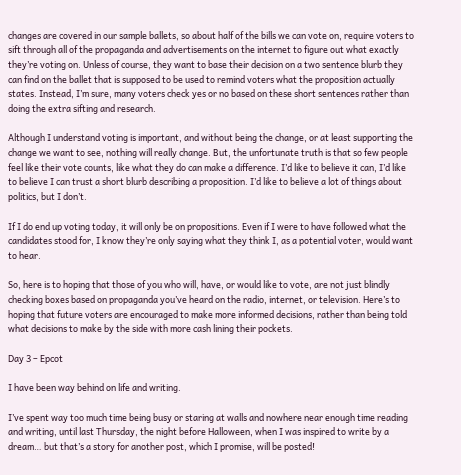changes are covered in our sample ballets, so about half of the bills we can vote on, require voters to sift through all of the propaganda and advertisements on the internet to figure out what exactly they’re voting on. Unless of course, they want to base their decision on a two sentence blurb they can find on the ballet that is supposed to be used to remind voters what the proposition actually states. Instead, I’m sure, many voters check yes or no based on these short sentences rather than doing the extra sifting and research.

Although I understand voting is important, and without being the change, or at least supporting the change we want to see, nothing will really change. But, the unfortunate truth is that so few people feel like their vote counts, like what they do can make a difference. I’d like to believe it can, I’d like to believe I can trust a short blurb describing a proposition. I’d like to believe a lot of things about politics, but I don’t.

If I do end up voting today, it will only be on propositions. Even if I were to have followed what the candidates stood for, I know they’re only saying what they think I, as a potential voter, would want to hear.

So, here is to hoping that those of you who will, have, or would like to vote, are not just blindly checking boxes based on propaganda you’ve heard on the radio, internet, or television. Here’s to hoping that future voters are encouraged to make more informed decisions, rather than being told what decisions to make by the side with more cash lining their pockets.

Day 3 – Epcot

I have been way behind on life and writing.

I’ve spent way too much time being busy or staring at walls and nowhere near enough time reading and writing, until last Thursday, the night before Halloween, when I was inspired to write by a dream… but that’s a story for another post, which I promise, will be posted!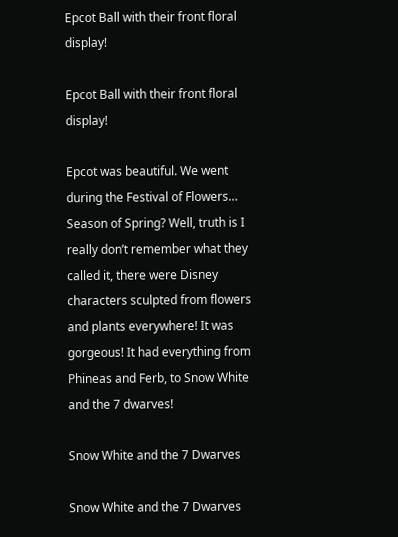Epcot Ball with their front floral display!

Epcot Ball with their front floral display!

Epcot was beautiful. We went during the Festival of Flowers… Season of Spring? Well, truth is I really don’t remember what they called it, there were Disney characters sculpted from flowers and plants everywhere! It was gorgeous! It had everything from Phineas and Ferb, to Snow White and the 7 dwarves!

Snow White and the 7 Dwarves

Snow White and the 7 Dwarves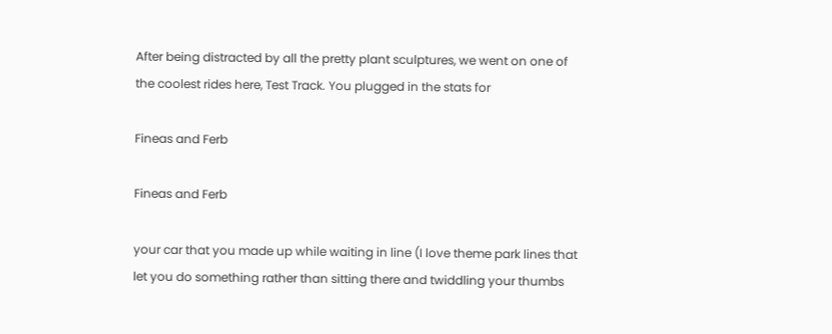After being distracted by all the pretty plant sculptures, we went on one of the coolest rides here, Test Track. You plugged in the stats for

Fineas and Ferb

Fineas and Ferb

your car that you made up while waiting in line (I love theme park lines that let you do something rather than sitting there and twiddling your thumbs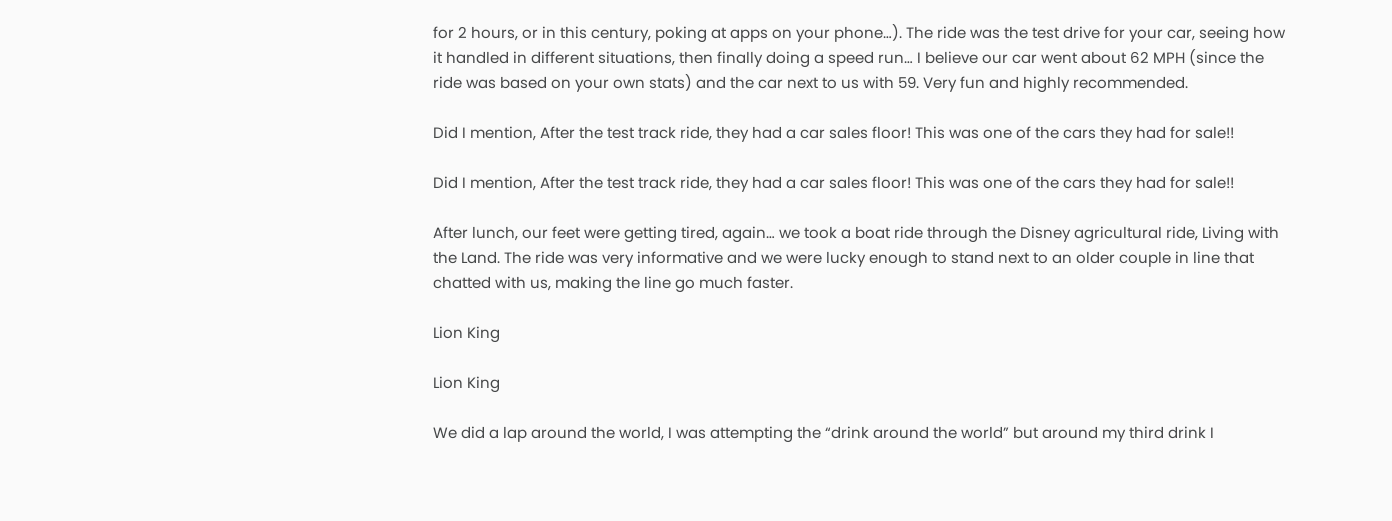for 2 hours, or in this century, poking at apps on your phone…). The ride was the test drive for your car, seeing how it handled in different situations, then finally doing a speed run… I believe our car went about 62 MPH (since the ride was based on your own stats) and the car next to us with 59. Very fun and highly recommended.

Did I mention, After the test track ride, they had a car sales floor! This was one of the cars they had for sale!!

Did I mention, After the test track ride, they had a car sales floor! This was one of the cars they had for sale!!

After lunch, our feet were getting tired, again… we took a boat ride through the Disney agricultural ride, Living with the Land. The ride was very informative and we were lucky enough to stand next to an older couple in line that chatted with us, making the line go much faster.

Lion King

Lion King

We did a lap around the world, I was attempting the “drink around the world” but around my third drink I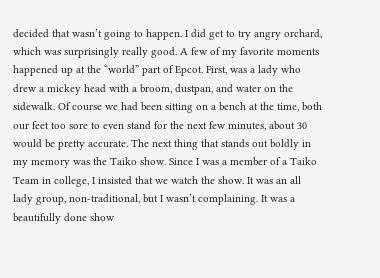decided that wasn’t going to happen. I did get to try angry orchard, which was surprisingly really good. A few of my favorite moments happened up at the “world” part of Epcot. First, was a lady who drew a mickey head with a broom, dustpan, and water on the sidewalk. Of course we had been sitting on a bench at the time, both our feet too sore to even stand for the next few minutes, about 30 would be pretty accurate. The next thing that stands out boldly in my memory was the Taiko show. Since I was a member of a Taiko Team in college, I insisted that we watch the show. It was an all lady group, non-traditional, but I wasn’t complaining. It was a beautifully done show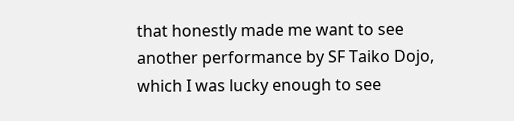that honestly made me want to see another performance by SF Taiko Dojo, which I was lucky enough to see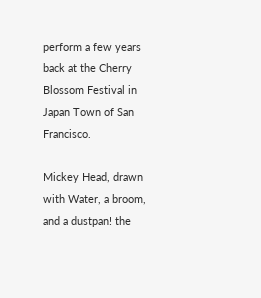perform a few years back at the Cherry Blossom Festival in Japan Town of San Francisco.

Mickey Head, drawn with Water, a broom, and a dustpan! the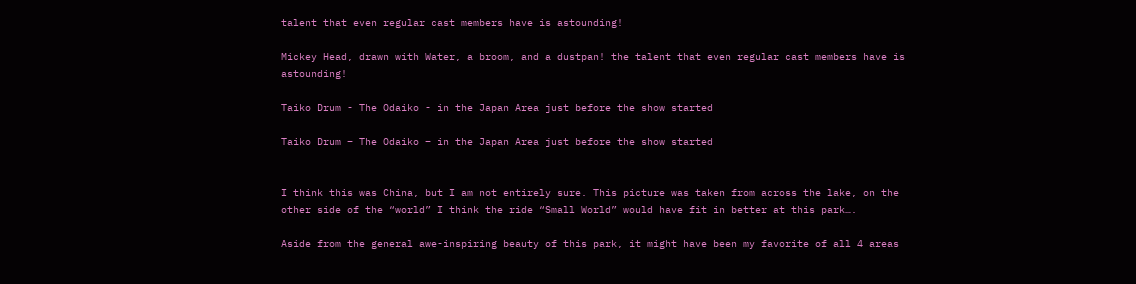talent that even regular cast members have is astounding!

Mickey Head, drawn with Water, a broom, and a dustpan! the talent that even regular cast members have is astounding!

Taiko Drum - The Odaiko - in the Japan Area just before the show started

Taiko Drum – The Odaiko – in the Japan Area just before the show started


I think this was China, but I am not entirely sure. This picture was taken from across the lake, on the other side of the “world” I think the ride “Small World” would have fit in better at this park….

Aside from the general awe-inspiring beauty of this park, it might have been my favorite of all 4 areas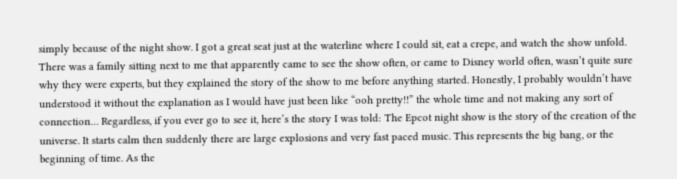simply because of the night show. I got a great seat just at the waterline where I could sit, eat a crepe, and watch the show unfold. There was a family sitting next to me that apparently came to see the show often, or came to Disney world often, wasn’t quite sure why they were experts, but they explained the story of the show to me before anything started. Honestly, I probably wouldn’t have understood it without the explanation as I would have just been like “ooh pretty!!” the whole time and not making any sort of connection… Regardless, if you ever go to see it, here’s the story I was told: The Epcot night show is the story of the creation of the universe. It starts calm then suddenly there are large explosions and very fast paced music. This represents the big bang, or the beginning of time. As the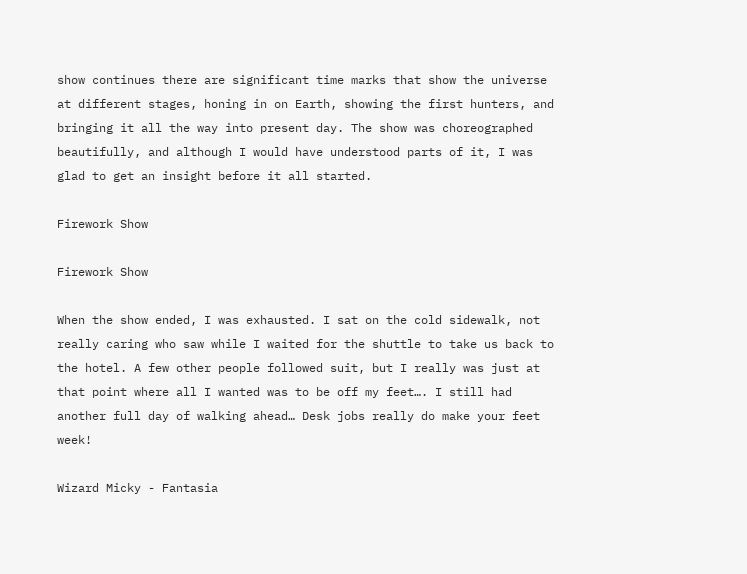show continues there are significant time marks that show the universe at different stages, honing in on Earth, showing the first hunters, and bringing it all the way into present day. The show was choreographed beautifully, and although I would have understood parts of it, I was glad to get an insight before it all started.

Firework Show

Firework Show

When the show ended, I was exhausted. I sat on the cold sidewalk, not really caring who saw while I waited for the shuttle to take us back to the hotel. A few other people followed suit, but I really was just at that point where all I wanted was to be off my feet…. I still had another full day of walking ahead… Desk jobs really do make your feet week!

Wizard Micky - Fantasia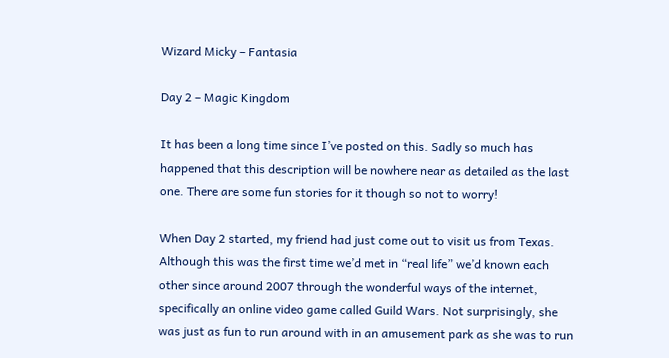Wizard Micky – Fantasia

Day 2 – Magic Kingdom

It has been a long time since I’ve posted on this. Sadly so much has happened that this description will be nowhere near as detailed as the last one. There are some fun stories for it though so not to worry!

When Day 2 started, my friend had just come out to visit us from Texas. Although this was the first time we’d met in “real life” we’d known each other since around 2007 through the wonderful ways of the internet, specifically an online video game called Guild Wars. Not surprisingly, she was just as fun to run around with in an amusement park as she was to run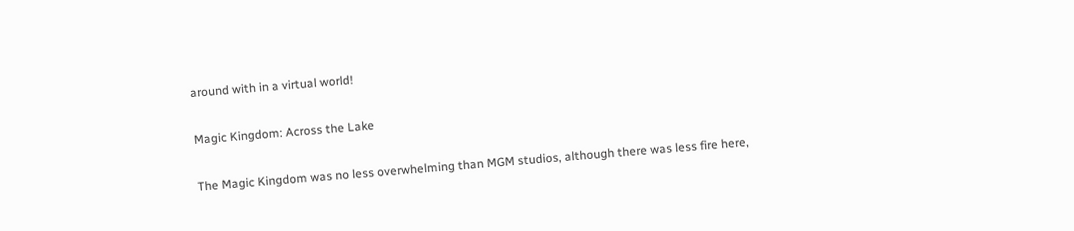around with in a virtual world!

Magic Kingdom: Across the Lake

The Magic Kingdom was no less overwhelming than MGM studios, although there was less fire here,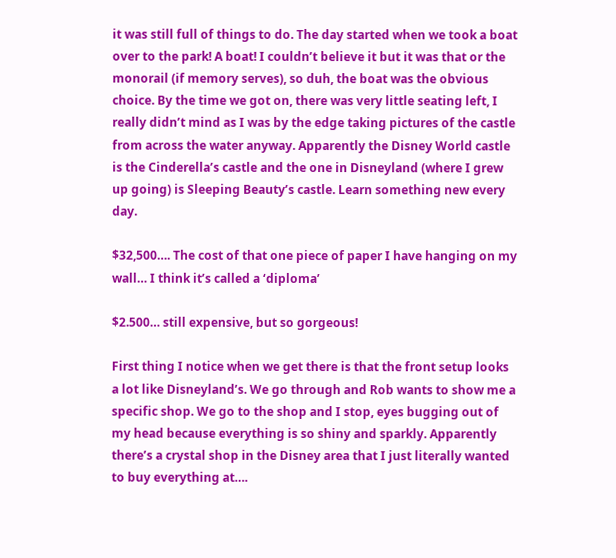it was still full of things to do. The day started when we took a boat over to the park! A boat! I couldn’t believe it but it was that or the monorail (if memory serves), so duh, the boat was the obvious choice. By the time we got on, there was very little seating left, I really didn’t mind as I was by the edge taking pictures of the castle from across the water anyway. Apparently the Disney World castle is the Cinderella’s castle and the one in Disneyland (where I grew up going) is Sleeping Beauty’s castle. Learn something new every day.

$32,500…. The cost of that one piece of paper I have hanging on my wall… I think it’s called a ‘diploma’

$2.500… still expensive, but so gorgeous!

First thing I notice when we get there is that the front setup looks a lot like Disneyland’s. We go through and Rob wants to show me a specific shop. We go to the shop and I stop, eyes bugging out of my head because everything is so shiny and sparkly. Apparently there’s a crystal shop in the Disney area that I just literally wanted to buy everything at….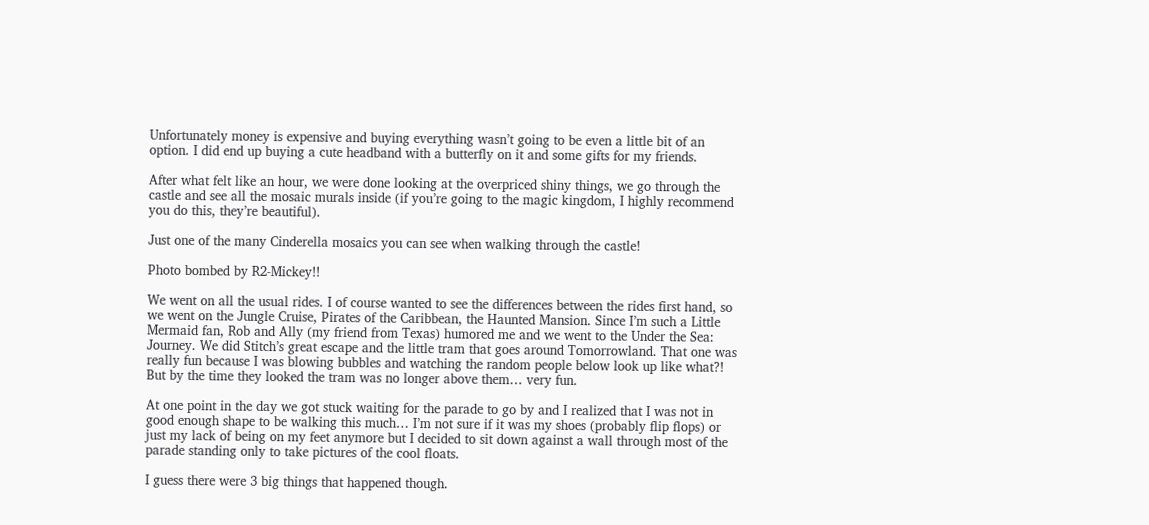Unfortunately money is expensive and buying everything wasn’t going to be even a little bit of an option. I did end up buying a cute headband with a butterfly on it and some gifts for my friends.

After what felt like an hour, we were done looking at the overpriced shiny things, we go through the castle and see all the mosaic murals inside (if you’re going to the magic kingdom, I highly recommend you do this, they’re beautiful).

Just one of the many Cinderella mosaics you can see when walking through the castle!

Photo bombed by R2-Mickey!!

We went on all the usual rides. I of course wanted to see the differences between the rides first hand, so we went on the Jungle Cruise, Pirates of the Caribbean, the Haunted Mansion. Since I’m such a Little Mermaid fan, Rob and Ally (my friend from Texas) humored me and we went to the Under the Sea: Journey. We did Stitch’s great escape and the little tram that goes around Tomorrowland. That one was really fun because I was blowing bubbles and watching the random people below look up like what?! But by the time they looked the tram was no longer above them… very fun.

At one point in the day we got stuck waiting for the parade to go by and I realized that I was not in good enough shape to be walking this much… I’m not sure if it was my shoes (probably flip flops) or just my lack of being on my feet anymore but I decided to sit down against a wall through most of the parade standing only to take pictures of the cool floats.

I guess there were 3 big things that happened though.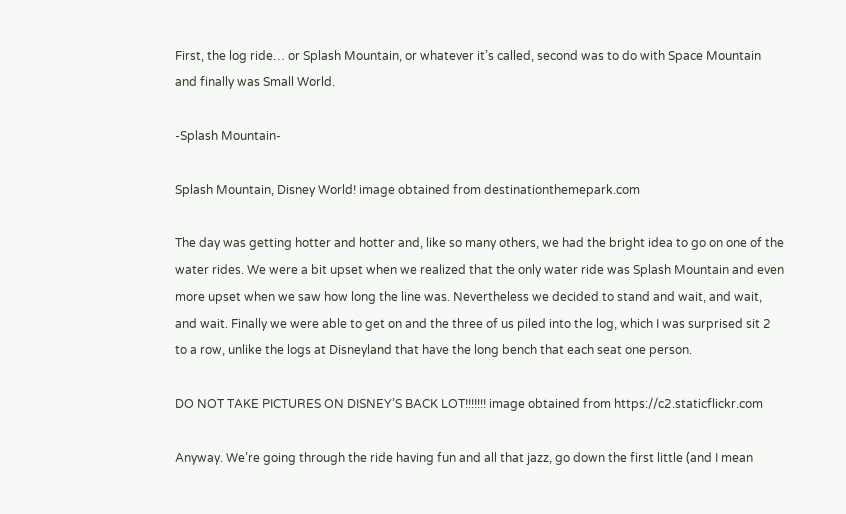First, the log ride… or Splash Mountain, or whatever it’s called, second was to do with Space Mountain and finally was Small World.

-Splash Mountain-

Splash Mountain, Disney World! image obtained from destinationthemepark.com

The day was getting hotter and hotter and, like so many others, we had the bright idea to go on one of the water rides. We were a bit upset when we realized that the only water ride was Splash Mountain and even more upset when we saw how long the line was. Nevertheless we decided to stand and wait, and wait, and wait. Finally we were able to get on and the three of us piled into the log, which I was surprised sit 2 to a row, unlike the logs at Disneyland that have the long bench that each seat one person.

DO NOT TAKE PICTURES ON DISNEY’S BACK LOT!!!!!!! image obtained from https://c2.staticflickr.com

Anyway. We’re going through the ride having fun and all that jazz, go down the first little (and I mean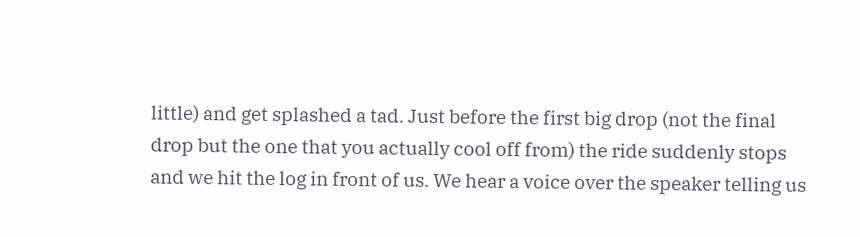little) and get splashed a tad. Just before the first big drop (not the final drop but the one that you actually cool off from) the ride suddenly stops and we hit the log in front of us. We hear a voice over the speaker telling us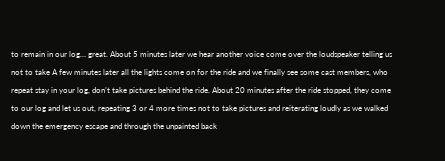to remain in our log… great. About 5 minutes later we hear another voice come over the loudspeaker telling us not to take A few minutes later all the lights come on for the ride and we finally see some cast members, who repeat stay in your log, don’t take pictures behind the ride. About 20 minutes after the ride stopped, they come to our log and let us out, repeating 3 or 4 more times not to take pictures and reiterating loudly as we walked down the emergency escape and through the unpainted back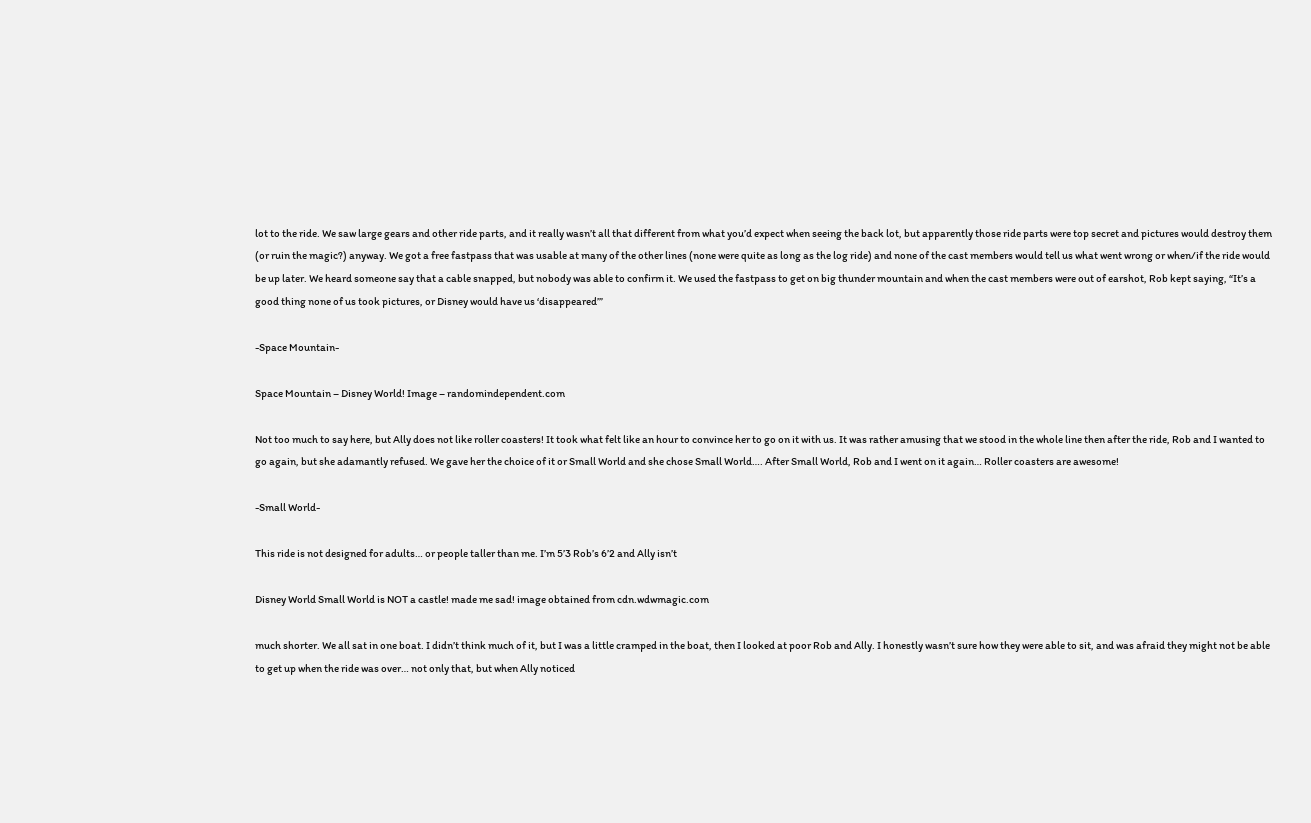lot to the ride. We saw large gears and other ride parts, and it really wasn’t all that different from what you’d expect when seeing the back lot, but apparently those ride parts were top secret and pictures would destroy them (or ruin the magic?) anyway. We got a free fastpass that was usable at many of the other lines (none were quite as long as the log ride) and none of the cast members would tell us what went wrong or when/if the ride would be up later. We heard someone say that a cable snapped, but nobody was able to confirm it. We used the fastpass to get on big thunder mountain and when the cast members were out of earshot, Rob kept saying, “It’s a good thing none of us took pictures, or Disney would have us ‘disappeared’”

-Space Mountain-

Space Mountain – Disney World! Image – randomindependent.com

Not too much to say here, but Ally does not like roller coasters! It took what felt like an hour to convince her to go on it with us. It was rather amusing that we stood in the whole line then after the ride, Rob and I wanted to go again, but she adamantly refused. We gave her the choice of it or Small World and she chose Small World…. After Small World, Rob and I went on it again… Roller coasters are awesome!

-Small World-

This ride is not designed for adults… or people taller than me. I’m 5’3 Rob’s 6’2 and Ally isn’t

Disney World Small World is NOT a castle! made me sad! image obtained from cdn.wdwmagic.com

much shorter. We all sat in one boat. I didn’t think much of it, but I was a little cramped in the boat, then I looked at poor Rob and Ally. I honestly wasn’t sure how they were able to sit, and was afraid they might not be able to get up when the ride was over… not only that, but when Ally noticed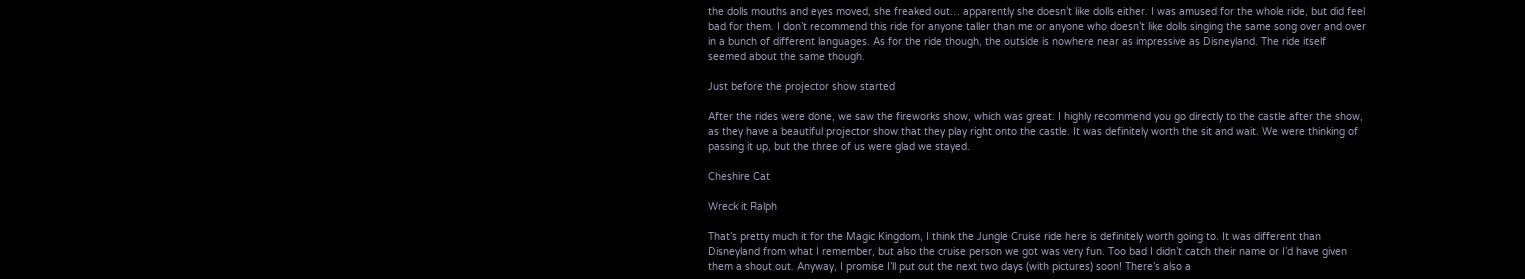the dolls mouths and eyes moved, she freaked out… apparently she doesn’t like dolls either. I was amused for the whole ride, but did feel bad for them. I don’t recommend this ride for anyone taller than me or anyone who doesn’t like dolls singing the same song over and over in a bunch of different languages. As for the ride though, the outside is nowhere near as impressive as Disneyland. The ride itself seemed about the same though.

Just before the projector show started

After the rides were done, we saw the fireworks show, which was great. I highly recommend you go directly to the castle after the show, as they have a beautiful projector show that they play right onto the castle. It was definitely worth the sit and wait. We were thinking of passing it up, but the three of us were glad we stayed.

Cheshire Cat

Wreck it Ralph

That’s pretty much it for the Magic Kingdom, I think the Jungle Cruise ride here is definitely worth going to. It was different than Disneyland from what I remember, but also the cruise person we got was very fun. Too bad I didn’t catch their name or I’d have given them a shout out. Anyway, I promise I’ll put out the next two days (with pictures) soon! There’s also a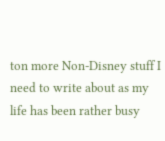ton more Non-Disney stuff I need to write about as my life has been rather busy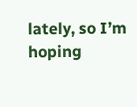lately, so I’m hoping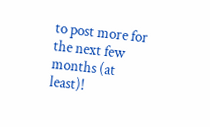to post more for the next few months (at least)!